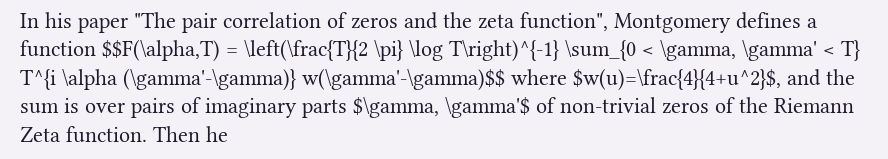In his paper "The pair correlation of zeros and the zeta function", Montgomery defines a function $$F(\alpha,T) = \left(\frac{T}{2 \pi} \log T\right)^{-1} \sum_{0 < \gamma, \gamma' < T} T^{i \alpha (\gamma'-\gamma)} w(\gamma'-\gamma)$$ where $w(u)=\frac{4}{4+u^2}$, and the sum is over pairs of imaginary parts $\gamma, \gamma'$ of non-trivial zeros of the Riemann Zeta function. Then he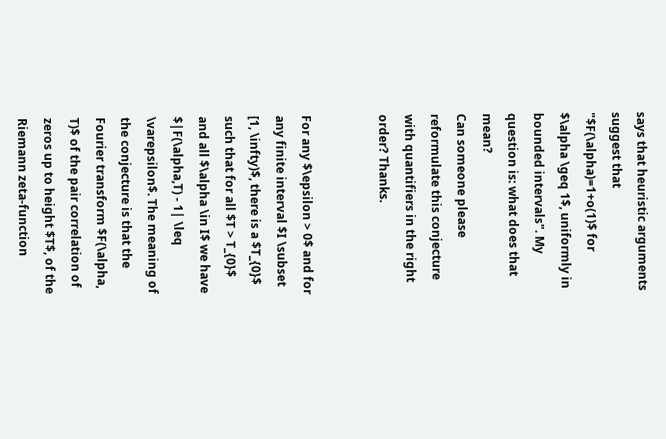says that heuristic arguments suggest that "$F(\alpha)=1+o(1)$ for $\alpha \geq 1$, uniformly in bounded intervals". My question is: what does that mean?
Can someone please reformulate this conjecture with quantifiers in the right order? Thanks.


For any $\epsilon > 0$ and for any finite interval $I \subset [1, \infty)$, there is a $T_{0}$ such that for all $T > T_{0}$ and all $\alpha \in I$ we have $|F(\alpha,T) - 1| \leq \varepsilon$. The meaning of the conjecture is that the Fourier transform $F(\alpha, T)$ of the pair correlation of zeros up to height $T$, of the Riemann zeta-function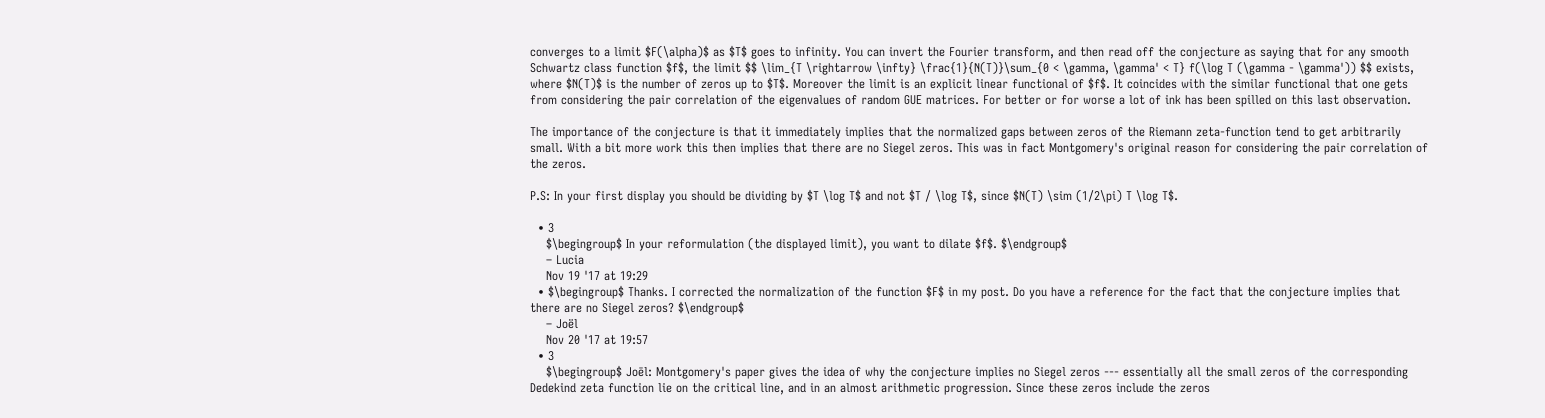converges to a limit $F(\alpha)$ as $T$ goes to infinity. You can invert the Fourier transform, and then read off the conjecture as saying that for any smooth Schwartz class function $f$, the limit $$ \lim_{T \rightarrow \infty} \frac{1}{N(T)}\sum_{0 < \gamma, \gamma' < T} f(\log T (\gamma - \gamma')) $$ exists, where $N(T)$ is the number of zeros up to $T$. Moreover the limit is an explicit linear functional of $f$. It coincides with the similar functional that one gets from considering the pair correlation of the eigenvalues of random GUE matrices. For better or for worse a lot of ink has been spilled on this last observation.

The importance of the conjecture is that it immediately implies that the normalized gaps between zeros of the Riemann zeta-function tend to get arbitrarily small. With a bit more work this then implies that there are no Siegel zeros. This was in fact Montgomery's original reason for considering the pair correlation of the zeros.

P.S: In your first display you should be dividing by $T \log T$ and not $T / \log T$, since $N(T) \sim (1/2\pi) T \log T$.

  • 3
    $\begingroup$ In your reformulation (the displayed limit), you want to dilate $f$. $\endgroup$
    – Lucia
    Nov 19 '17 at 19:29
  • $\begingroup$ Thanks. I corrected the normalization of the function $F$ in my post. Do you have a reference for the fact that the conjecture implies that there are no Siegel zeros? $\endgroup$
    – Joël
    Nov 20 '17 at 19:57
  • 3
    $\begingroup$ Joēl: Montgomery's paper gives the idea of why the conjecture implies no Siegel zeros --- essentially all the small zeros of the corresponding Dedekind zeta function lie on the critical line, and in an almost arithmetic progression. Since these zeros include the zeros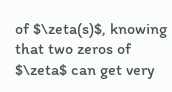of $\zeta(s)$, knowing that two zeros of $\zeta$ can get very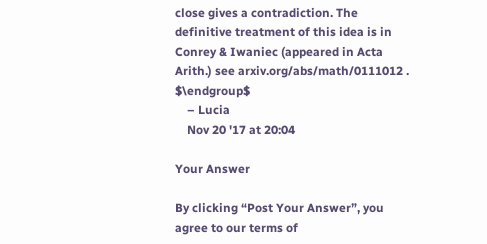close gives a contradiction. The definitive treatment of this idea is in Conrey & Iwaniec (appeared in Acta Arith.) see arxiv.org/abs/math/0111012 . $\endgroup$
    – Lucia
    Nov 20 '17 at 20:04

Your Answer

By clicking “Post Your Answer”, you agree to our terms of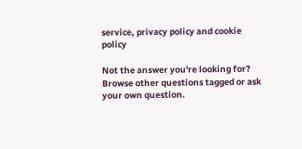service, privacy policy and cookie policy

Not the answer you're looking for? Browse other questions tagged or ask your own question.